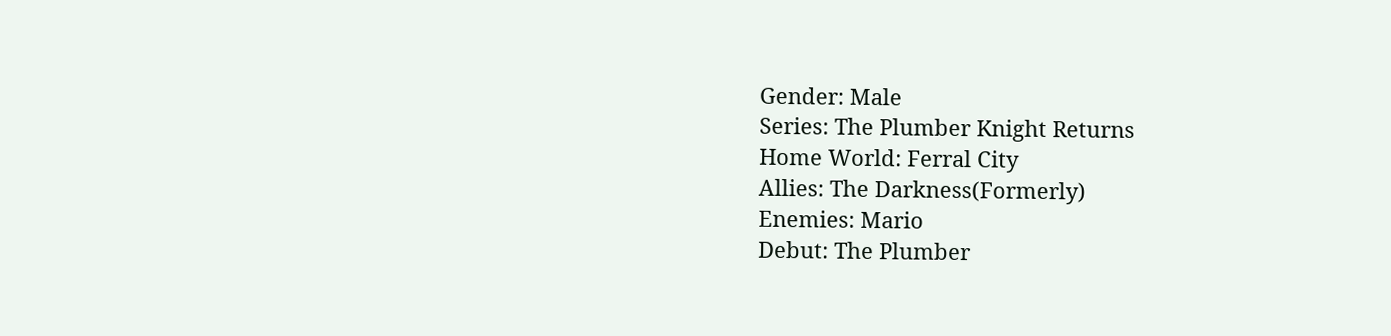Gender: Male
Series: The Plumber Knight Returns
Home World: Ferral City
Allies: The Darkness(Formerly)
Enemies: Mario
Debut: The Plumber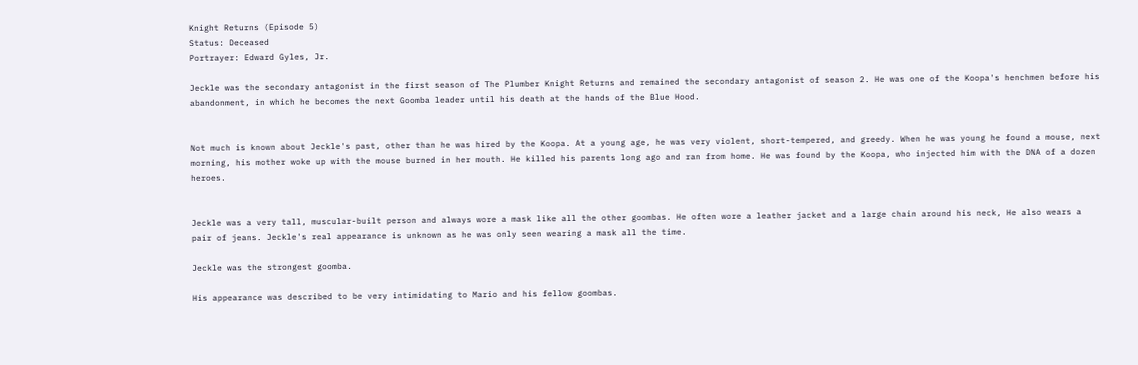Knight Returns (Episode 5)
Status: Deceased
Portrayer: Edward Gyles, Jr.

Jeckle was the secondary antagonist in the first season of The Plumber Knight Returns and remained the secondary antagonist of season 2. He was one of the Koopa's henchmen before his abandonment, in which he becomes the next Goomba leader until his death at the hands of the Blue Hood.


Not much is known about Jeckle's past, other than he was hired by the Koopa. At a young age, he was very violent, short-tempered, and greedy. When he was young he found a mouse, next morning, his mother woke up with the mouse burned in her mouth. He killed his parents long ago and ran from home. He was found by the Koopa, who injected him with the DNA of a dozen heroes.


Jeckle was a very tall, muscular-built person and always wore a mask like all the other goombas. He often wore a leather jacket and a large chain around his neck, He also wears a pair of jeans. Jeckle's real appearance is unknown as he was only seen wearing a mask all the time.

Jeckle was the strongest goomba.

His appearance was described to be very intimidating to Mario and his fellow goombas.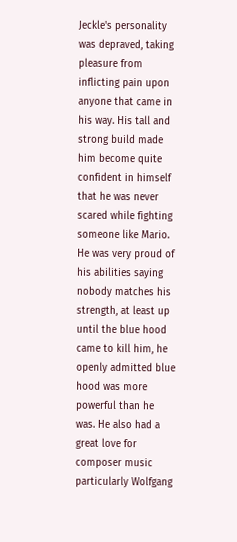Jeckle's personality was depraved, taking pleasure from inflicting pain upon anyone that came in his way. His tall and strong build made him become quite confident in himself that he was never scared while fighting someone like Mario. He was very proud of his abilities saying nobody matches his strength, at least up until the blue hood came to kill him, he openly admitted blue hood was more powerful than he was. He also had a great love for composer music particularly Wolfgang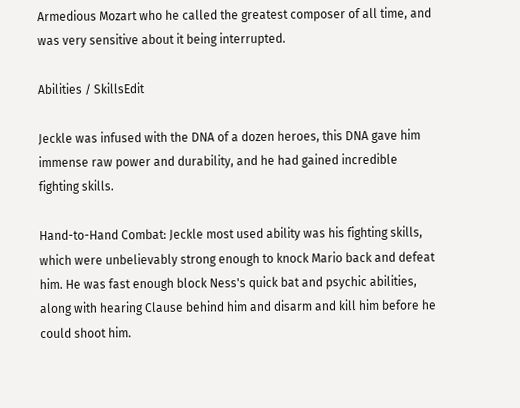Armedious Mozart who he called the greatest composer of all time, and was very sensitive about it being interrupted.

Abilities / SkillsEdit

Jeckle was infused with the DNA of a dozen heroes, this DNA gave him immense raw power and durability, and he had gained incredible fighting skills.

Hand-to-Hand Combat: Jeckle most used ability was his fighting skills, which were unbelievably strong enough to knock Mario back and defeat him. He was fast enough block Ness's quick bat and psychic abilities, along with hearing Clause behind him and disarm and kill him before he could shoot him.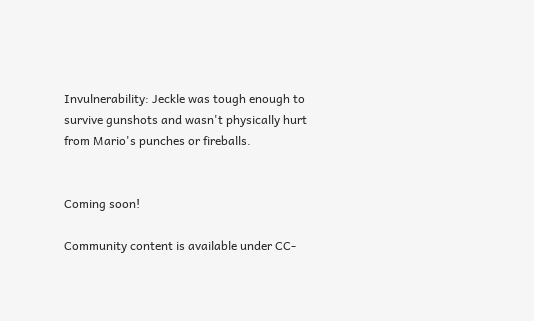Invulnerability: Jeckle was tough enough to survive gunshots and wasn't physically hurt from Mario's punches or fireballs.


Coming soon!

Community content is available under CC-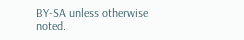BY-SA unless otherwise noted.